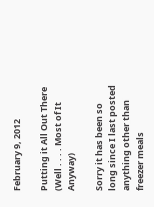February 9, 2012

Putting it All Out There (Well . . . . Most of It Anyway)

Sorry it has been so long since I last posted anything other than freezer meals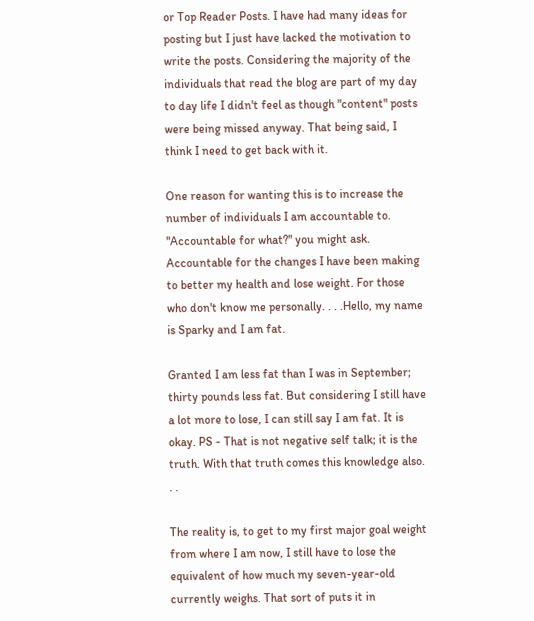or Top Reader Posts. I have had many ideas for posting but I just have lacked the motivation to write the posts. Considering the majority of the individuals that read the blog are part of my day to day life I didn't feel as though "content" posts were being missed anyway. That being said, I think I need to get back with it.

One reason for wanting this is to increase the number of individuals I am accountable to. "Accountable for what?" you might ask. Accountable for the changes I have been making to better my health and lose weight. For those who don't know me personally. . . .Hello, my name is Sparky and I am fat.

Granted I am less fat than I was in September; thirty pounds less fat. But considering I still have a lot more to lose, I can still say I am fat. It is okay. PS - That is not negative self talk; it is the truth. With that truth comes this knowledge also. . .

The reality is, to get to my first major goal weight from where I am now, I still have to lose the equivalent of how much my seven-year-old currently weighs. That sort of puts it in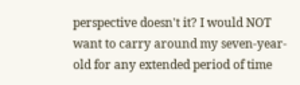perspective doesn't it? I would NOT want to carry around my seven-year-old for any extended period of time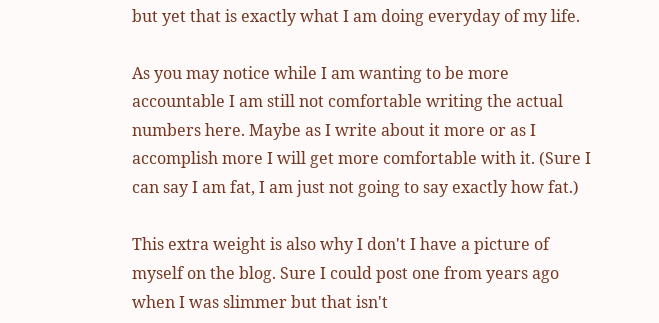but yet that is exactly what I am doing everyday of my life.

As you may notice while I am wanting to be more accountable I am still not comfortable writing the actual numbers here. Maybe as I write about it more or as I accomplish more I will get more comfortable with it. (Sure I can say I am fat, I am just not going to say exactly how fat.)

This extra weight is also why I don't I have a picture of myself on the blog. Sure I could post one from years ago when I was slimmer but that isn't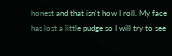honest and that isn't how I roll. My face has lost a little pudge so I will try to see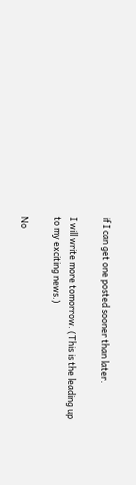if I can get one posted sooner than later.

I will write more tomorrow. (This is the leading up to my exciting news.)

No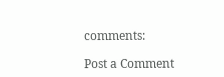comments:

Post a Comment